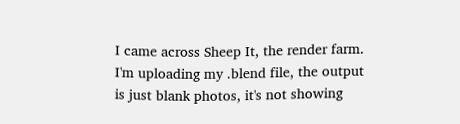I came across Sheep It, the render farm. I'm uploading my .blend file, the output is just blank photos, it's not showing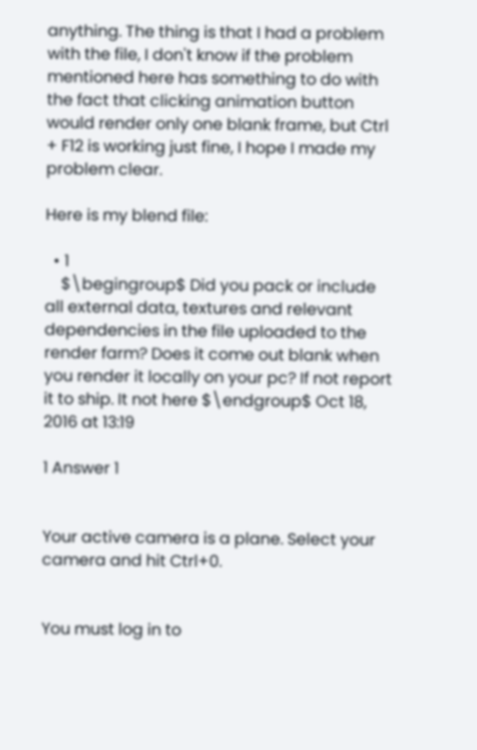anything. The thing is that I had a problem with the file, I don't know if the problem mentioned here has something to do with the fact that clicking animation button would render only one blank frame, but Ctrl + F12 is working just fine, I hope I made my problem clear.

Here is my blend file:

  • 1
    $\begingroup$ Did you pack or include all external data, textures and relevant dependencies in the file uploaded to the render farm? Does it come out blank when you render it locally on your pc? If not report it to ship. It not here $\endgroup$ Oct 18, 2016 at 13:19

1 Answer 1


Your active camera is a plane. Select your camera and hit Ctrl+0.


You must log in to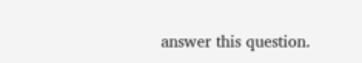answer this question.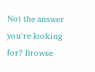Not the answer you're looking for? Browse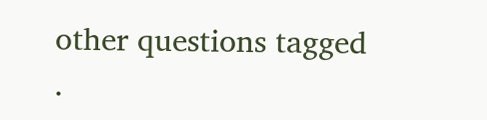other questions tagged .